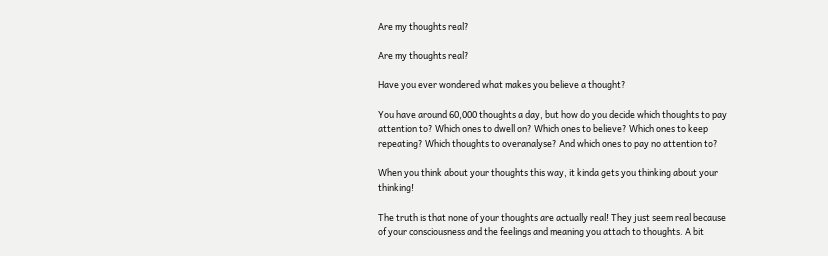Are my thoughts real?

Are my thoughts real?

Have you ever wondered what makes you believe a thought?

You have around 60,000 thoughts a day, but how do you decide which thoughts to pay attention to? Which ones to dwell on? Which ones to believe? Which ones to keep repeating? Which thoughts to overanalyse? And which ones to pay no attention to?

When you think about your thoughts this way, it kinda gets you thinking about your thinking!

The truth is that none of your thoughts are actually real! They just seem real because of your consciousness and the feelings and meaning you attach to thoughts. A bit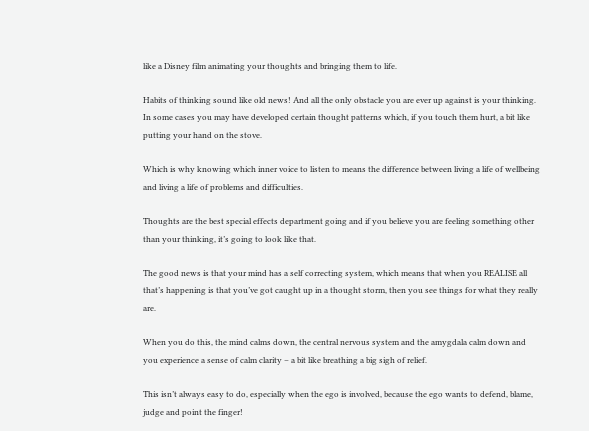like a Disney film animating your thoughts and bringing them to life.

Habits of thinking sound like old news! And all the only obstacle you are ever up against is your thinking. In some cases you may have developed certain thought patterns which, if you touch them hurt, a bit like putting your hand on the stove.

Which is why knowing which inner voice to listen to means the difference between living a life of wellbeing and living a life of problems and difficulties.

Thoughts are the best special effects department going and if you believe you are feeling something other than your thinking, it’s going to look like that.

The good news is that your mind has a self correcting system, which means that when you REALISE all that’s happening is that you’ve got caught up in a thought storm, then you see things for what they really are.

When you do this, the mind calms down, the central nervous system and the amygdala calm down and you experience a sense of calm clarity – a bit like breathing a big sigh of relief.

This isn’t always easy to do, especially when the ego is involved, because the ego wants to defend, blame, judge and point the finger!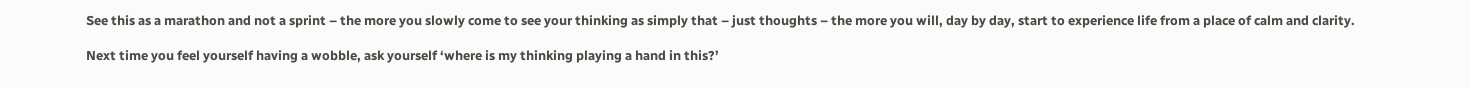See this as a marathon and not a sprint – the more you slowly come to see your thinking as simply that – just thoughts – the more you will, day by day, start to experience life from a place of calm and clarity.

Next time you feel yourself having a wobble, ask yourself ‘where is my thinking playing a hand in this?’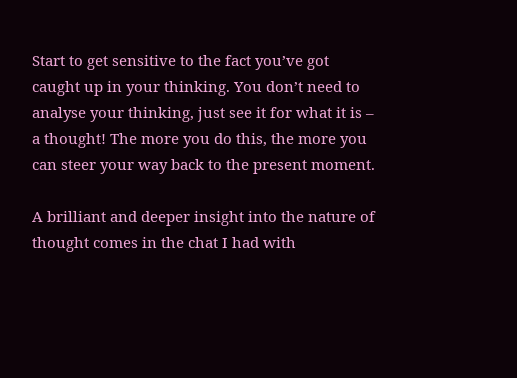Start to get sensitive to the fact you’ve got caught up in your thinking. You don’t need to analyse your thinking, just see it for what it is – a thought! The more you do this, the more you can steer your way back to the present moment.

A brilliant and deeper insight into the nature of thought comes in the chat I had with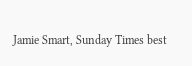Jamie Smart, Sunday Times best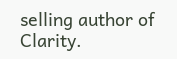selling author of Clarity.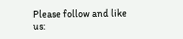Please follow and like us: